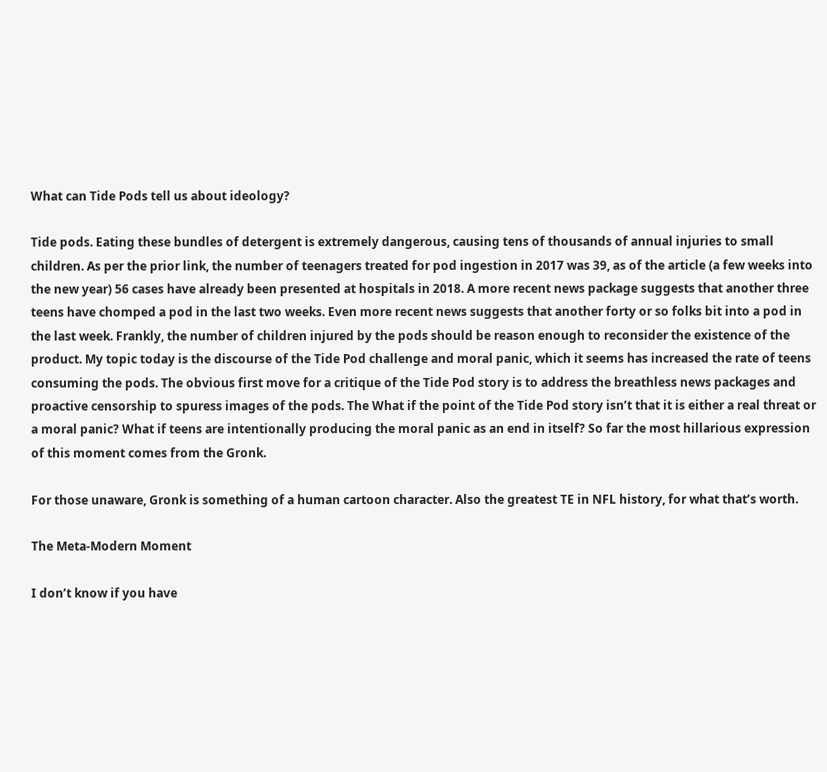What can Tide Pods tell us about ideology?

Tide pods. Eating these bundles of detergent is extremely dangerous, causing tens of thousands of annual injuries to small children. As per the prior link, the number of teenagers treated for pod ingestion in 2017 was 39, as of the article (a few weeks into the new year) 56 cases have already been presented at hospitals in 2018. A more recent news package suggests that another three teens have chomped a pod in the last two weeks. Even more recent news suggests that another forty or so folks bit into a pod in the last week. Frankly, the number of children injured by the pods should be reason enough to reconsider the existence of the product. My topic today is the discourse of the Tide Pod challenge and moral panic, which it seems has increased the rate of teens consuming the pods. The obvious first move for a critique of the Tide Pod story is to address the breathless news packages and proactive censorship to spuress images of the pods. The What if the point of the Tide Pod story isn’t that it is either a real threat or a moral panic? What if teens are intentionally producing the moral panic as an end in itself? So far the most hillarious expression of this moment comes from the Gronk.

For those unaware, Gronk is something of a human cartoon character. Also the greatest TE in NFL history, for what that’s worth.

The Meta-Modern Moment

I don’t know if you have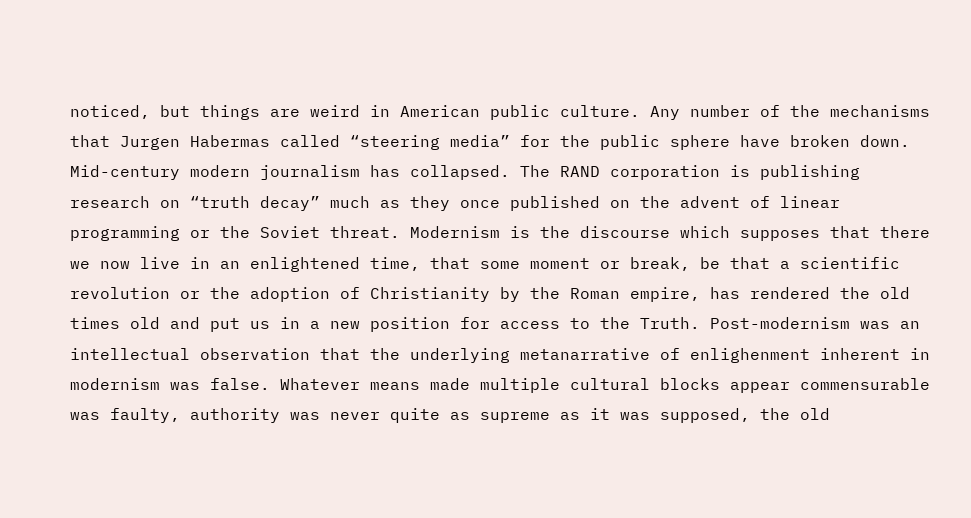noticed, but things are weird in American public culture. Any number of the mechanisms that Jurgen Habermas called “steering media” for the public sphere have broken down. Mid-century modern journalism has collapsed. The RAND corporation is publishing research on “truth decay” much as they once published on the advent of linear programming or the Soviet threat. Modernism is the discourse which supposes that there we now live in an enlightened time, that some moment or break, be that a scientific revolution or the adoption of Christianity by the Roman empire, has rendered the old times old and put us in a new position for access to the Truth. Post-modernism was an intellectual observation that the underlying metanarrative of enlighenment inherent in modernism was false. Whatever means made multiple cultural blocks appear commensurable was faulty, authority was never quite as supreme as it was supposed, the old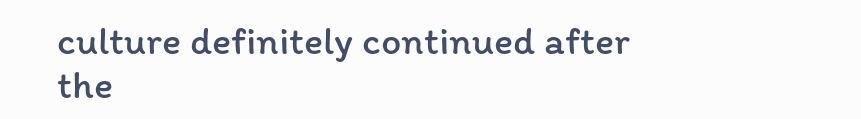culture definitely continued after the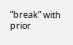“break” with prior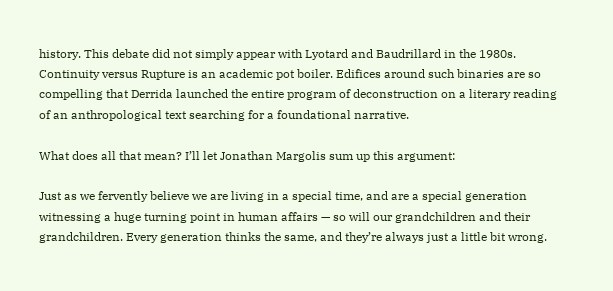history. This debate did not simply appear with Lyotard and Baudrillard in the 1980s. Continuity versus Rupture is an academic pot boiler. Edifices around such binaries are so compelling that Derrida launched the entire program of deconstruction on a literary reading of an anthropological text searching for a foundational narrative.

What does all that mean? I’ll let Jonathan Margolis sum up this argument:

Just as we fervently believe we are living in a special time, and are a special generation witnessing a huge turning point in human affairs — so will our grandchildren and their grandchildren. Every generation thinks the same, and they’re always just a little bit wrong.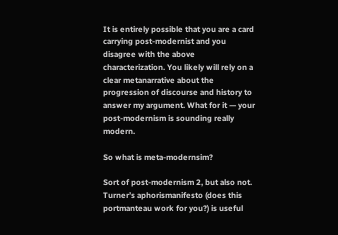It is entirely possible that you are a card carrying post-modernist and you disagree with the above characterization. You likely will rely on a clear metanarrative about the progression of discourse and history to answer my argument. What for it — your post-modernism is sounding really modern.

So what is meta-modernsim?

Sort of post-modernism 2, but also not. Turner’s aphorismanifesto (does this portmanteau work for you?) is useful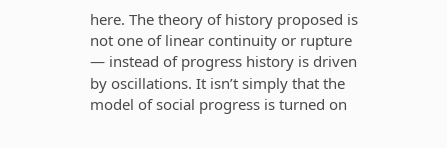here. The theory of history proposed is not one of linear continuity or rupture — instead of progress history is driven by oscillations. It isn’t simply that the model of social progress is turned on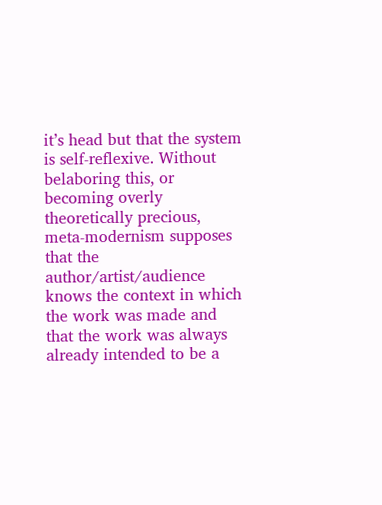it’s head but that the system is self-reflexive. Without belaboring this, or becoming overly theoretically precious, meta-modernism supposes that the author/artist/audience knows the context in which the work was made and that the work was always already intended to be a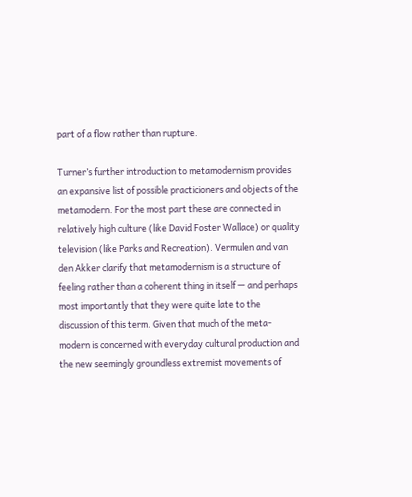part of a flow rather than rupture.

Turner’s further introduction to metamodernism provides an expansive list of possible practicioners and objects of the metamodern. For the most part these are connected in relatively high culture (like David Foster Wallace) or quality television (like Parks and Recreation). Vermulen and van den Akker clarify that metamodernism is a structure of feeling rather than a coherent thing in itself — and perhaps most importantly that they were quite late to the discussion of this term. Given that much of the meta-modern is concerned with everyday cultural production and the new seemingly groundless extremist movements of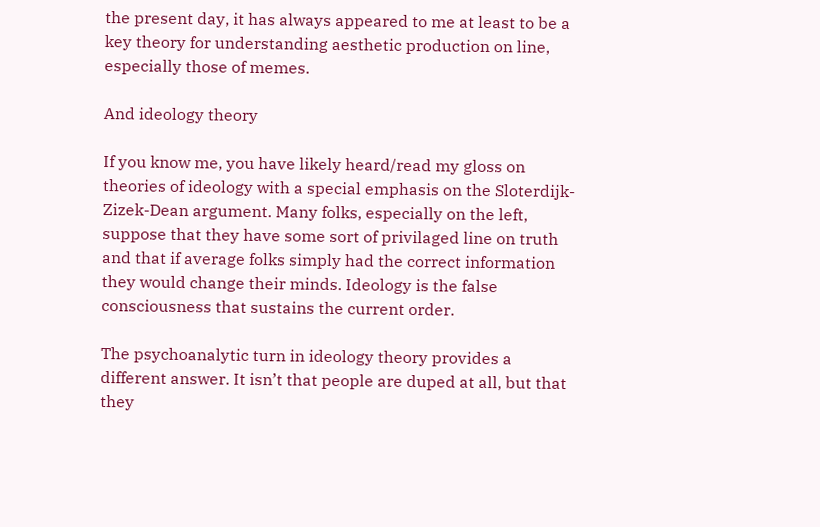the present day, it has always appeared to me at least to be a key theory for understanding aesthetic production on line, especially those of memes.

And ideology theory

If you know me, you have likely heard/read my gloss on theories of ideology with a special emphasis on the Sloterdijk-Zizek-Dean argument. Many folks, especially on the left, suppose that they have some sort of privilaged line on truth and that if average folks simply had the correct information they would change their minds. Ideology is the false consciousness that sustains the current order.

The psychoanalytic turn in ideology theory provides a different answer. It isn’t that people are duped at all, but that they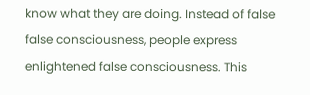know what they are doing. Instead of false false consciousness, people express enlightened false consciousness. This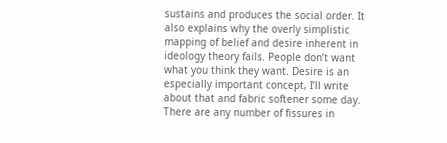sustains and produces the social order. It also explains why the overly simplistic mapping of belief and desire inherent in ideology theory fails. People don’t want what you think they want. Desire is an especially important concept, I’ll write about that and fabric softener some day. There are any number of fissures in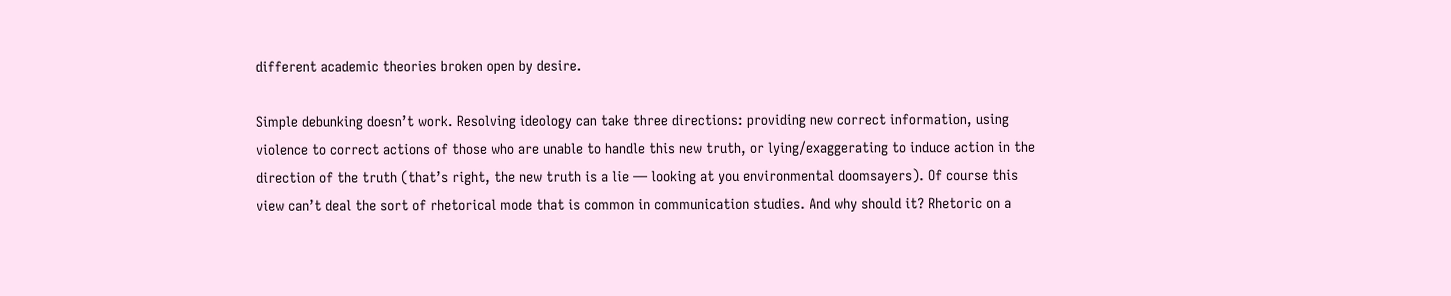different academic theories broken open by desire.

Simple debunking doesn’t work. Resolving ideology can take three directions: providing new correct information, using violence to correct actions of those who are unable to handle this new truth, or lying/exaggerating to induce action in the direction of the truth (that’s right, the new truth is a lie — looking at you environmental doomsayers). Of course this view can’t deal the sort of rhetorical mode that is common in communication studies. And why should it? Rhetoric on a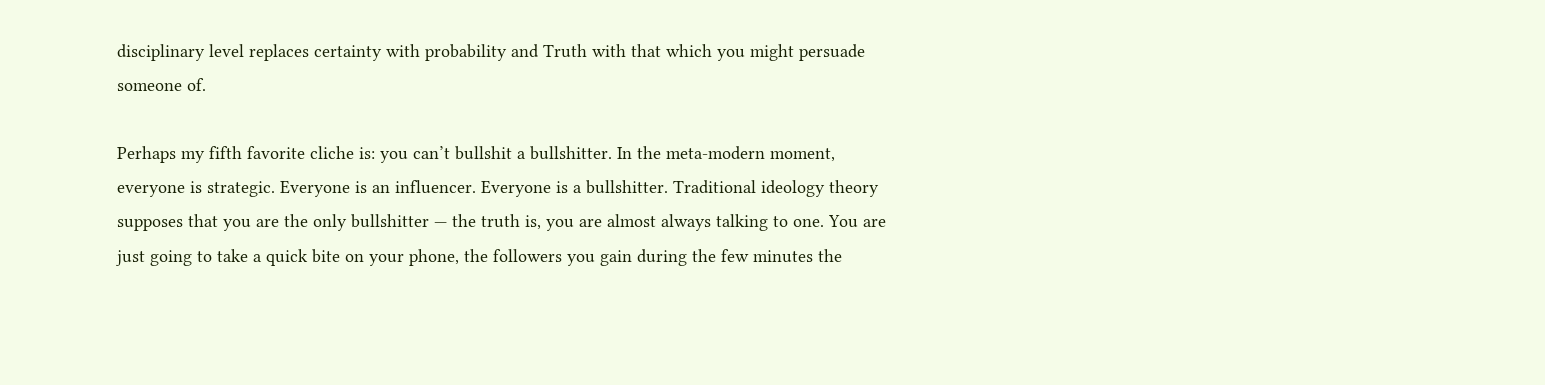disciplinary level replaces certainty with probability and Truth with that which you might persuade someone of.

Perhaps my fifth favorite cliche is: you can’t bullshit a bullshitter. In the meta-modern moment, everyone is strategic. Everyone is an influencer. Everyone is a bullshitter. Traditional ideology theory supposes that you are the only bullshitter — the truth is, you are almost always talking to one. You are just going to take a quick bite on your phone, the followers you gain during the few minutes the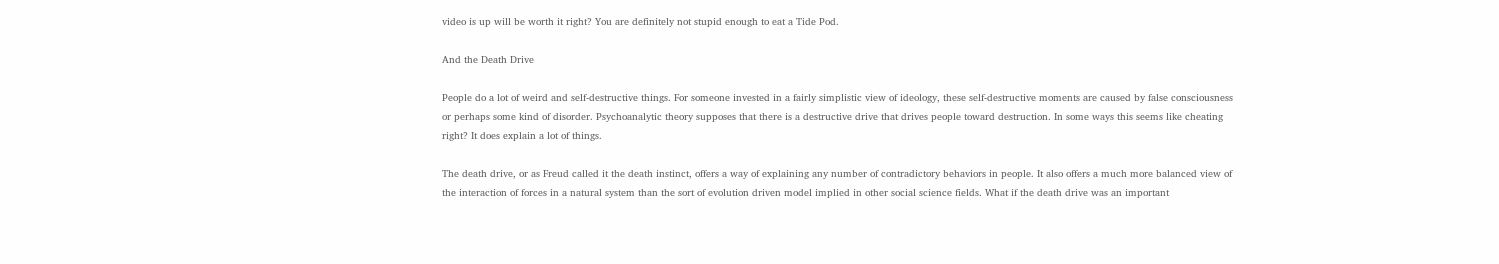video is up will be worth it right? You are definitely not stupid enough to eat a Tide Pod.

And the Death Drive

People do a lot of weird and self-destructive things. For someone invested in a fairly simplistic view of ideology, these self-destructive moments are caused by false consciousness or perhaps some kind of disorder. Psychoanalytic theory supposes that there is a destructive drive that drives people toward destruction. In some ways this seems like cheating right? It does explain a lot of things.

The death drive, or as Freud called it the death instinct, offers a way of explaining any number of contradictory behaviors in people. It also offers a much more balanced view of the interaction of forces in a natural system than the sort of evolution driven model implied in other social science fields. What if the death drive was an important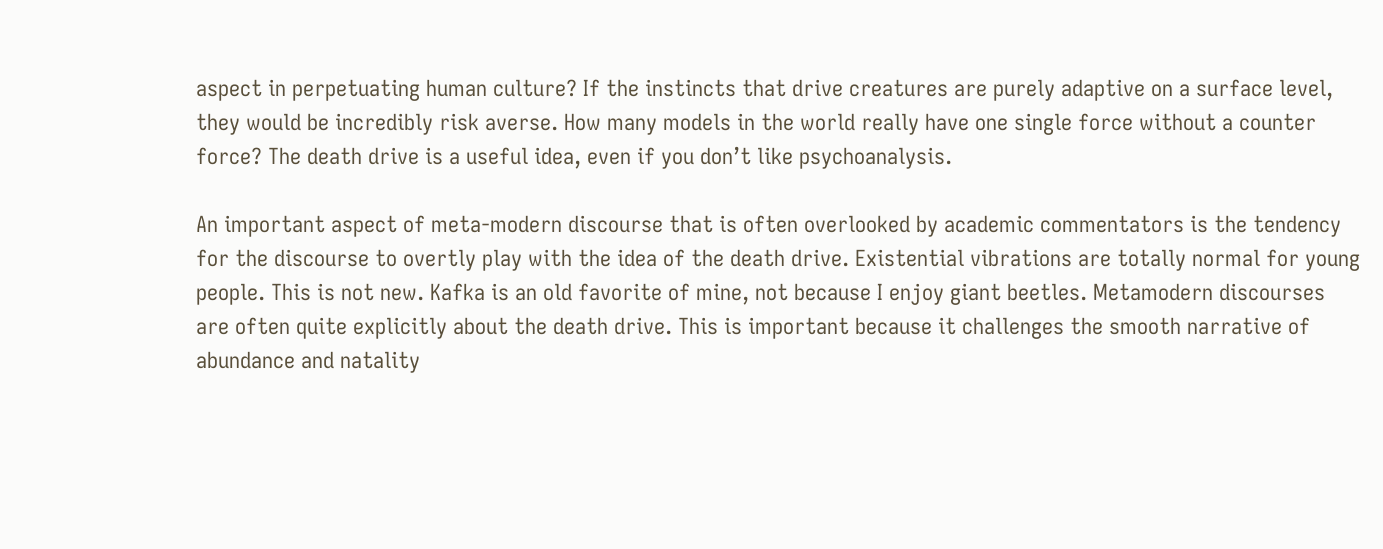aspect in perpetuating human culture? If the instincts that drive creatures are purely adaptive on a surface level, they would be incredibly risk averse. How many models in the world really have one single force without a counter force? The death drive is a useful idea, even if you don’t like psychoanalysis.

An important aspect of meta-modern discourse that is often overlooked by academic commentators is the tendency for the discourse to overtly play with the idea of the death drive. Existential vibrations are totally normal for young people. This is not new. Kafka is an old favorite of mine, not because I enjoy giant beetles. Metamodern discourses are often quite explicitly about the death drive. This is important because it challenges the smooth narrative of abundance and natality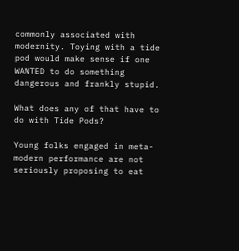commonly associated with modernity. Toying with a tide pod would make sense if one WANTED to do something dangerous and frankly stupid.

What does any of that have to do with Tide Pods?

Young folks engaged in meta-modern performance are not seriously proposing to eat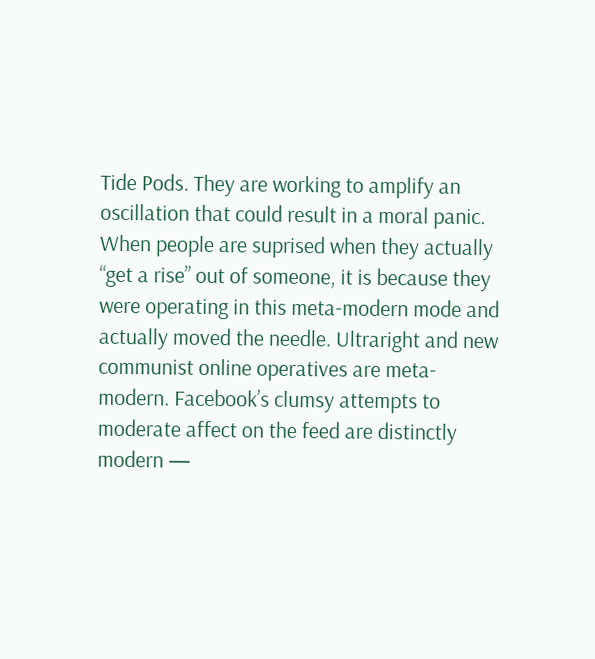Tide Pods. They are working to amplify an oscillation that could result in a moral panic. When people are suprised when they actually “get a rise” out of someone, it is because they were operating in this meta-modern mode and actually moved the needle. Ultraright and new communist online operatives are meta-modern. Facebook’s clumsy attempts to moderate affect on the feed are distinctly modern —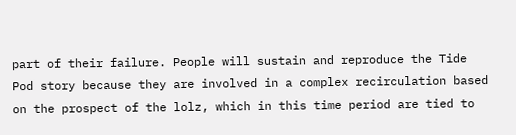part of their failure. People will sustain and reproduce the Tide Pod story because they are involved in a complex recirculation based on the prospect of the lolz, which in this time period are tied to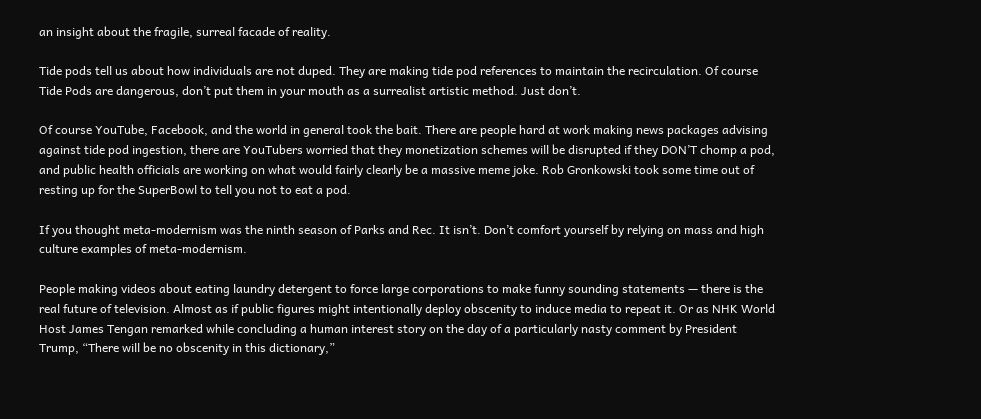an insight about the fragile, surreal facade of reality.

Tide pods tell us about how individuals are not duped. They are making tide pod references to maintain the recirculation. Of course Tide Pods are dangerous, don’t put them in your mouth as a surrealist artistic method. Just don’t.

Of course YouTube, Facebook, and the world in general took the bait. There are people hard at work making news packages advising against tide pod ingestion, there are YouTubers worried that they monetization schemes will be disrupted if they DON’T chomp a pod, and public health officials are working on what would fairly clearly be a massive meme joke. Rob Gronkowski took some time out of resting up for the SuperBowl to tell you not to eat a pod.

If you thought meta-modernism was the ninth season of Parks and Rec. It isn’t. Don’t comfort yourself by relying on mass and high culture examples of meta-modernism.

People making videos about eating laundry detergent to force large corporations to make funny sounding statements — there is the real future of television. Almost as if public figures might intentionally deploy obscenity to induce media to repeat it. Or as NHK World Host James Tengan remarked while concluding a human interest story on the day of a particularly nasty comment by President Trump, “There will be no obscenity in this dictionary,”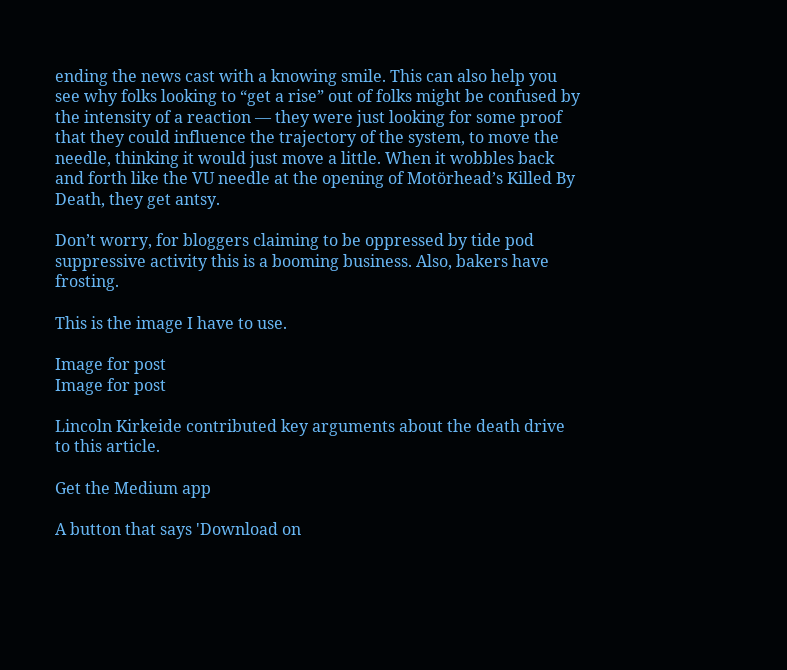ending the news cast with a knowing smile. This can also help you see why folks looking to “get a rise” out of folks might be confused by the intensity of a reaction — they were just looking for some proof that they could influence the trajectory of the system, to move the needle, thinking it would just move a little. When it wobbles back and forth like the VU needle at the opening of Motörhead’s Killed By Death, they get antsy.

Don’t worry, for bloggers claiming to be oppressed by tide pod suppressive activity this is a booming business. Also, bakers have frosting.

This is the image I have to use.

Image for post
Image for post

Lincoln Kirkeide contributed key arguments about the death drive to this article.

Get the Medium app

A button that says 'Download on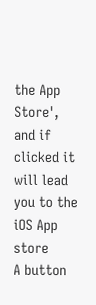the App Store', and if clicked it will lead you to the iOS App store
A button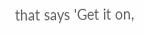that says 'Get it on,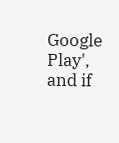Google Play', and if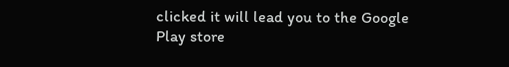clicked it will lead you to the Google Play store